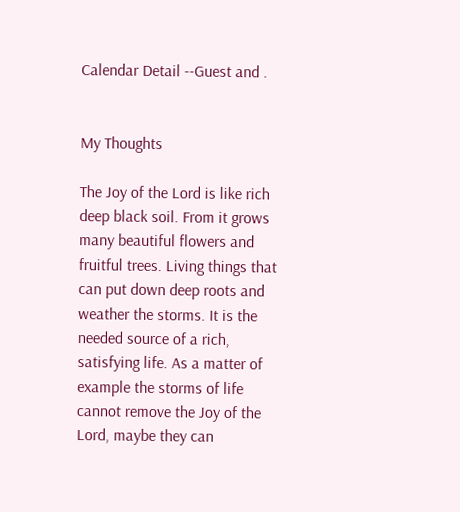Calendar Detail --Guest and .


My Thoughts

The Joy of the Lord is like rich deep black soil. From it grows many beautiful flowers and fruitful trees. Living things that can put down deep roots and weather the storms. It is the needed source of a rich, satisfying life. As a matter of example the storms of life cannot remove the Joy of the Lord, maybe they can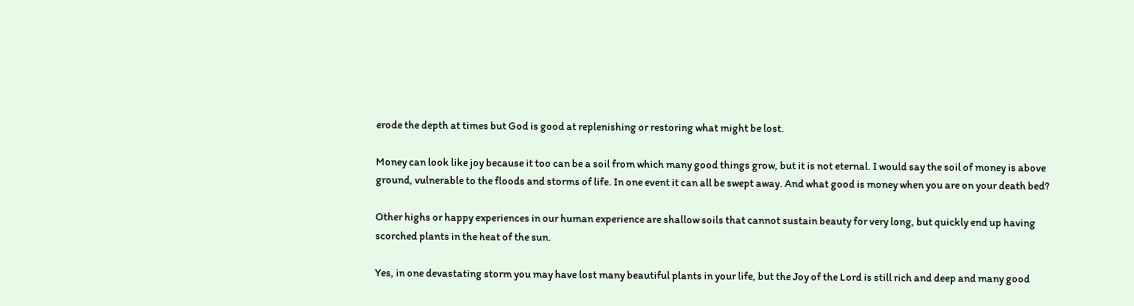erode the depth at times but God is good at replenishing or restoring what might be lost.

Money can look like joy because it too can be a soil from which many good things grow, but it is not eternal. I would say the soil of money is above ground, vulnerable to the floods and storms of life. In one event it can all be swept away. And what good is money when you are on your death bed?

Other highs or happy experiences in our human experience are shallow soils that cannot sustain beauty for very long, but quickly end up having scorched plants in the heat of the sun.

Yes, in one devastating storm you may have lost many beautiful plants in your life, but the Joy of the Lord is still rich and deep and many good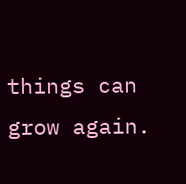things can grow again.